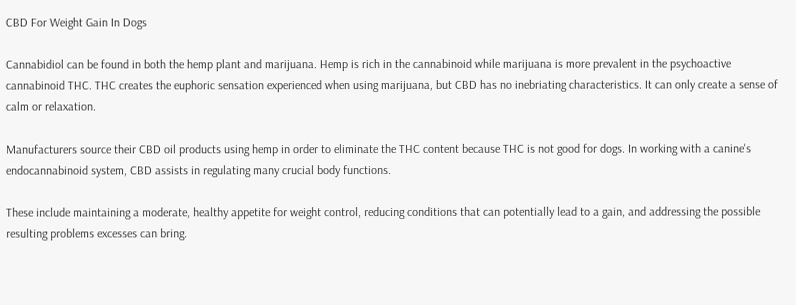CBD For Weight Gain In Dogs

Cannabidiol can be found in both the hemp plant and marijuana. Hemp is rich in the cannabinoid while marijuana is more prevalent in the psychoactive cannabinoid THC. THC creates the euphoric sensation experienced when using marijuana, but CBD has no inebriating characteristics. It can only create a sense of calm or relaxation.

Manufacturers source their CBD oil products using hemp in order to eliminate the THC content because THC is not good for dogs. In working with a canine's endocannabinoid system, CBD assists in regulating many crucial body functions.

These include maintaining a moderate, healthy appetite for weight control, reducing conditions that can potentially lead to a gain, and addressing the possible resulting problems excesses can bring.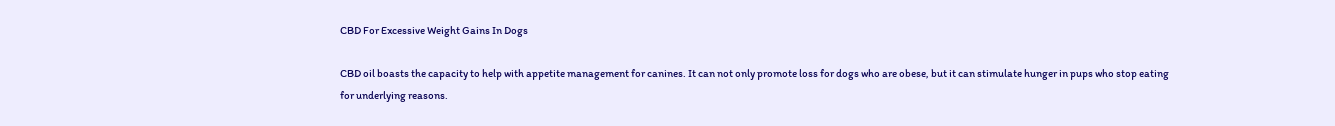CBD For Excessive Weight Gains In Dogs

CBD oil boasts the capacity to help with appetite management for canines. It can not only promote loss for dogs who are obese, but it can stimulate hunger in pups who stop eating for underlying reasons.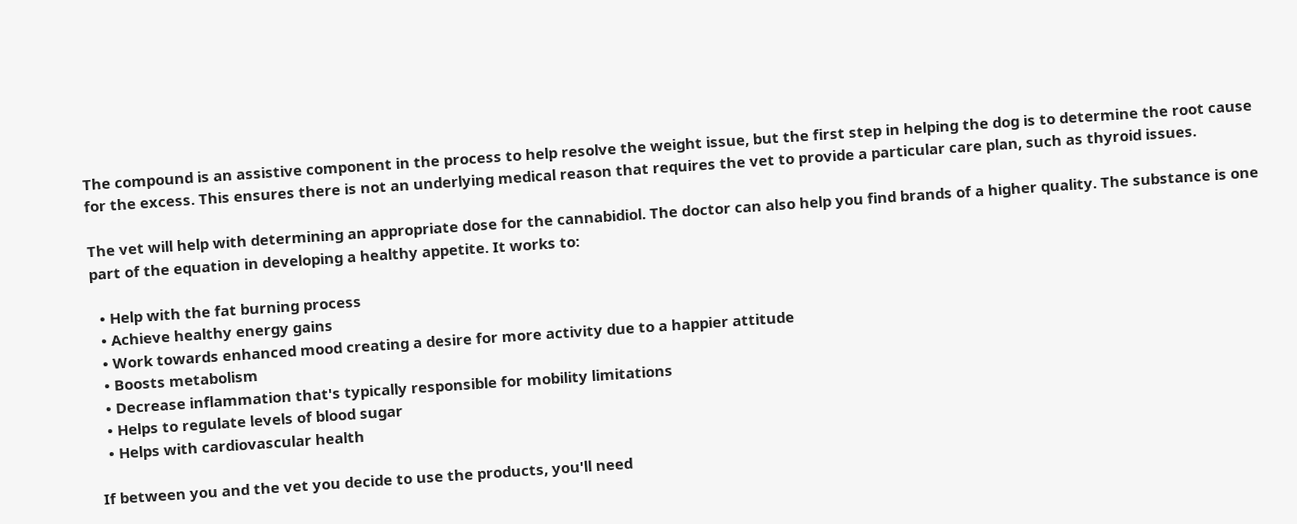The compound is an assistive component in the process to help resolve the weight issue, but the first step in helping the dog is to determine the root cause for the excess. This ensures there is not an underlying medical reason that requires the vet to provide a particular care plan, such as thyroid issues.

The vet will help with determining an appropriate dose for the cannabidiol. The doctor can also help you find brands of a higher quality. The substance is one part of the equation in developing a healthy appetite. It works to:

  • Help with the fat burning process
  • Achieve healthy energy gains
  • Work towards enhanced mood creating a desire for more activity due to a happier attitude
  • Boosts metabolism
  • Decrease inflammation that's typically responsible for mobility limitations
  • Helps to regulate levels of blood sugar
  • Helps with cardiovascular health

If between you and the vet you decide to use the products, you'll need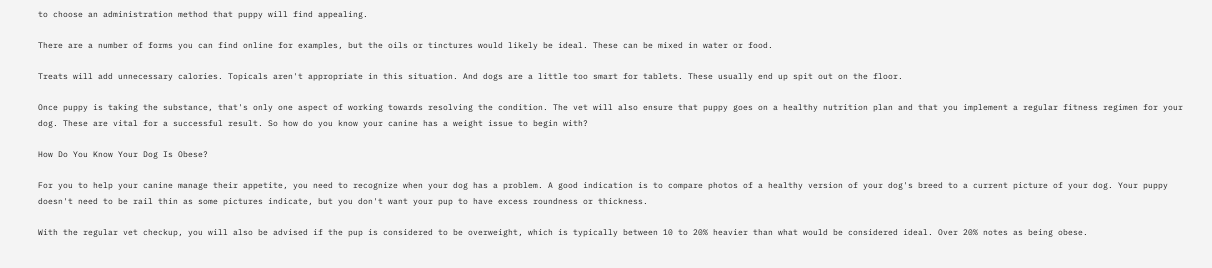to choose an administration method that puppy will find appealing.

There are a number of forms you can find online for examples, but the oils or tinctures would likely be ideal. These can be mixed in water or food.

Treats will add unnecessary calories. Topicals aren't appropriate in this situation. And dogs are a little too smart for tablets. These usually end up spit out on the floor.

Once puppy is taking the substance, that's only one aspect of working towards resolving the condition. The vet will also ensure that puppy goes on a healthy nutrition plan and that you implement a regular fitness regimen for your dog. These are vital for a successful result. So how do you know your canine has a weight issue to begin with?

How Do You Know Your Dog Is Obese?

For you to help your canine manage their appetite, you need to recognize when your dog has a problem. A good indication is to compare photos of a healthy version of your dog's breed to a current picture of your dog. Your puppy doesn't need to be rail thin as some pictures indicate, but you don't want your pup to have excess roundness or thickness.

With the regular vet checkup, you will also be advised if the pup is considered to be overweight, which is typically between 10 to 20% heavier than what would be considered ideal. Over 20% notes as being obese.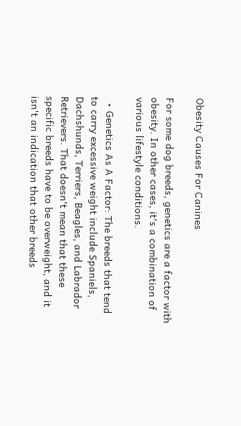Obesity Causes For Canines

For some dog breeds, genetics are a factor with obesity. In other cases, it's a combination of various lifestyle conditions.

  • Genetics As A Factor: The breeds that tend to carry excessive weight include Spaniels, Dachshunds, Terriers, Beagles, and Labrador Retrievers. That doesn't mean that these specific breeds have to be overweight, and it isn't an indication that other breeds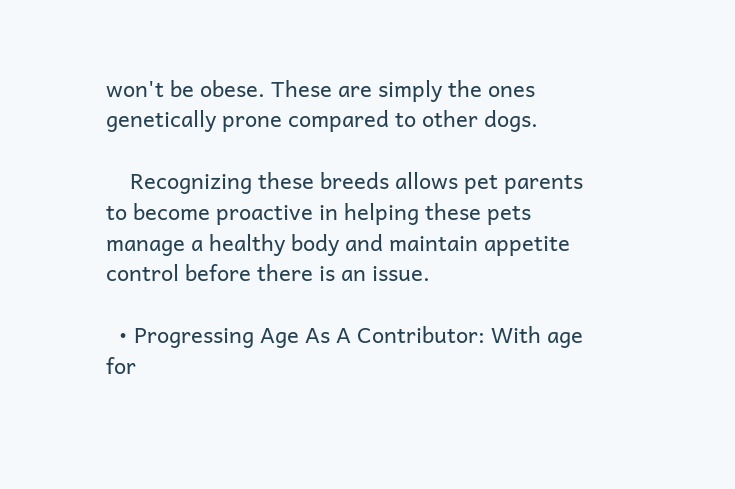won't be obese. These are simply the ones genetically prone compared to other dogs.

    Recognizing these breeds allows pet parents to become proactive in helping these pets manage a healthy body and maintain appetite control before there is an issue.

  • Progressing Age As A Contributor: With age for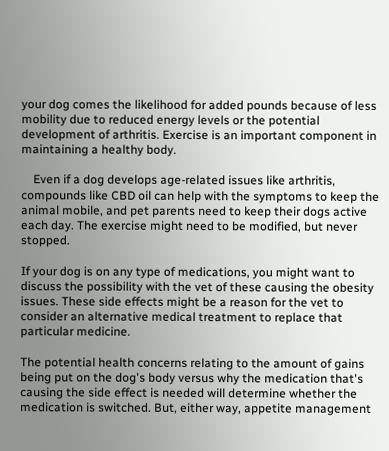your dog comes the likelihood for added pounds because of less mobility due to reduced energy levels or the potential development of arthritis. Exercise is an important component in maintaining a healthy body.

    Even if a dog develops age-related issues like arthritis, compounds like CBD oil can help with the symptoms to keep the animal mobile, and pet parents need to keep their dogs active each day. The exercise might need to be modified, but never stopped.

If your dog is on any type of medications, you might want to discuss the possibility with the vet of these causing the obesity issues. These side effects might be a reason for the vet to consider an alternative medical treatment to replace that particular medicine.

The potential health concerns relating to the amount of gains being put on the dog's body versus why the medication that's causing the side effect is needed will determine whether the medication is switched. But, either way, appetite management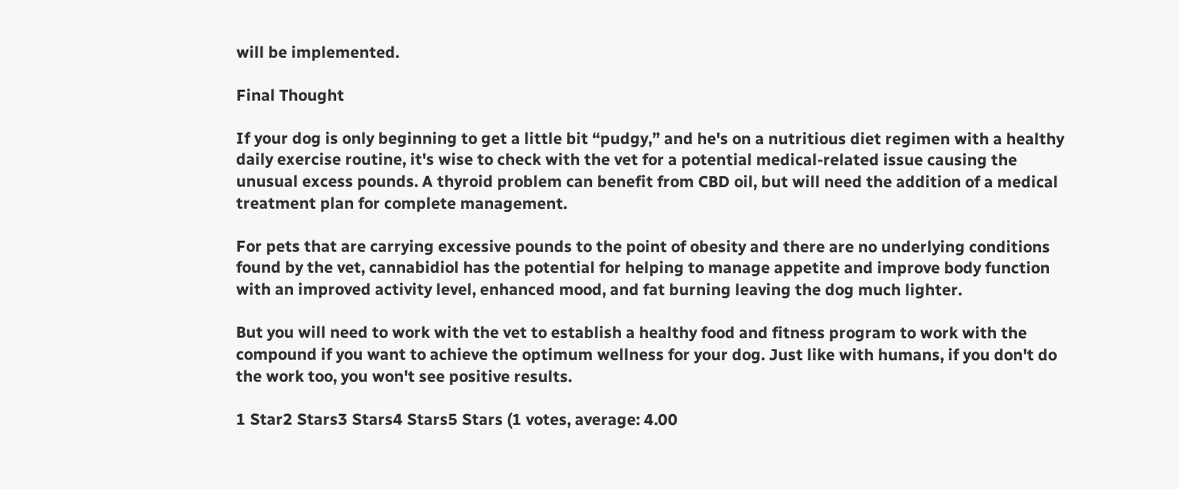will be implemented.

Final Thought

If your dog is only beginning to get a little bit “pudgy,” and he's on a nutritious diet regimen with a healthy daily exercise routine, it's wise to check with the vet for a potential medical-related issue causing the unusual excess pounds. A thyroid problem can benefit from CBD oil, but will need the addition of a medical treatment plan for complete management.

For pets that are carrying excessive pounds to the point of obesity and there are no underlying conditions found by the vet, cannabidiol has the potential for helping to manage appetite and improve body function with an improved activity level, enhanced mood, and fat burning leaving the dog much lighter.

But you will need to work with the vet to establish a healthy food and fitness program to work with the compound if you want to achieve the optimum wellness for your dog. Just like with humans, if you don't do the work too, you won't see positive results.

1 Star2 Stars3 Stars4 Stars5 Stars (1 votes, average: 4.00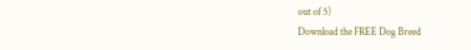out of 5)
Download the FREE Dog Breed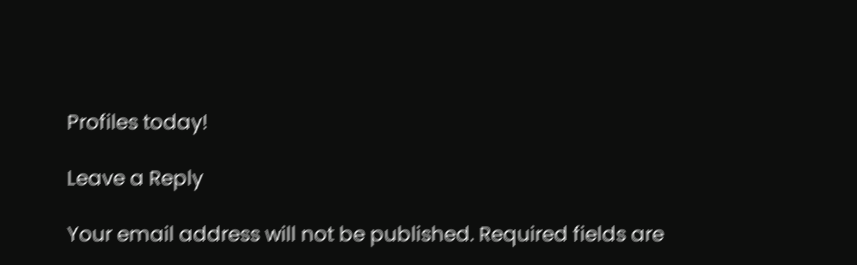Profiles today!

Leave a Reply

Your email address will not be published. Required fields are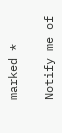marked *

Notify me of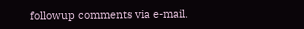followup comments via e-mail.